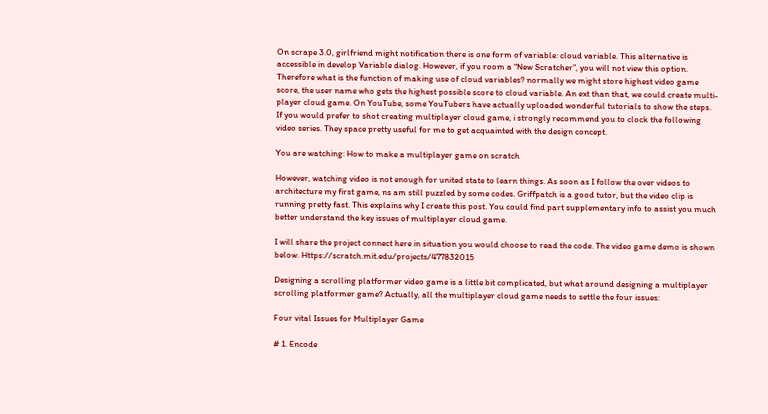On scrape 3.0, girlfriend might notification there is one form of variable: cloud variable. This alternative is accessible in develop Variable dialog. However, if you room a “New Scratcher”, you will not view this option. Therefore what is the function of making use of cloud variables? normally we might store highest video game score, the user name who gets the highest possible score to cloud variable. An ext than that, we could create multi-player cloud game. On YouTube, some YouTubers have actually uploaded wonderful tutorials to show the steps. If you would prefer to shot creating multiplayer cloud game, i strongly recommend you to clock the following video series. They space pretty useful for me to get acquainted with the design concept.

You are watching: How to make a multiplayer game on scratch

However, watching video is not enough for united state to learn things. As soon as I follow the over videos to architecture my first game, ns am still puzzled by some codes. Griffpatch is a good tutor, but the video clip is running pretty fast. This explains why I create this post. You could find part supplementary info to assist you much better understand the key issues of multiplayer cloud game.

I will share the project connect here in situation you would choose to read the code. The video game demo is shown below. Https://scratch.mit.edu/projects/477832015

Designing a scrolling platformer video game is a little bit complicated, but what around designing a multiplayer scrolling platformer game? Actually, all the multiplayer cloud game needs to settle the four issues:

Four vital Issues for Multiplayer Game

# 1. Encode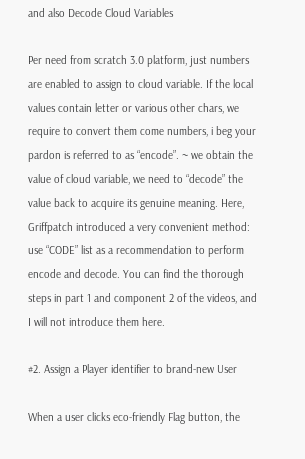and also Decode Cloud Variables

Per need from scratch 3.0 platform, just numbers are enabled to assign to cloud variable. If the local values contain letter or various other chars, we require to convert them come numbers, i beg your pardon is referred to as “encode”. ~ we obtain the value of cloud variable, we need to “decode” the value back to acquire its genuine meaning. Here, Griffpatch introduced a very convenient method: use “CODE” list as a recommendation to perform encode and decode. You can find the thorough steps in part 1 and component 2 of the videos, and I will not introduce them here.

#2. Assign a Player identifier to brand-new User

When a user clicks eco-friendly Flag button, the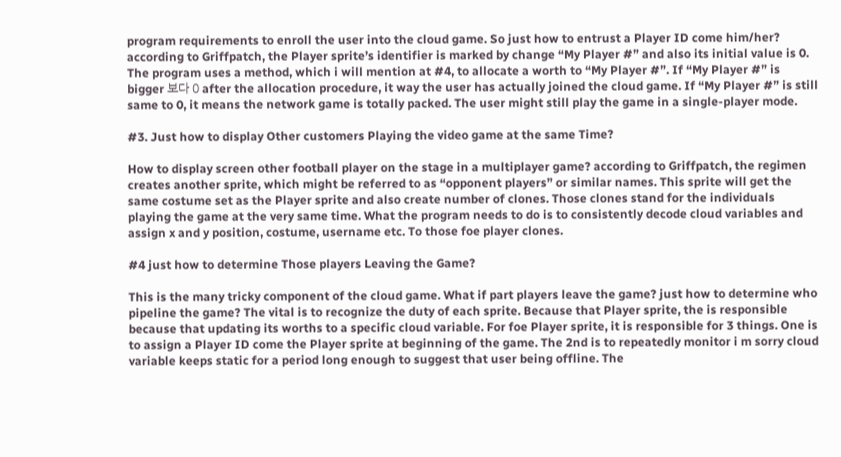program requirements to enroll the user into the cloud game. So just how to entrust a Player ID come him/her? according to Griffpatch, the Player sprite’s identifier is marked by change “My Player #” and also its initial value is 0. The program uses a method, which i will mention at #4, to allocate a worth to “My Player #”. If “My Player #” is bigger 보다 0 after the allocation procedure, it way the user has actually joined the cloud game. If “My Player #” is still same to 0, it means the network game is totally packed. The user might still play the game in a single-player mode.

#3. Just how to display Other customers Playing the video game at the same Time?

How to display screen other football player on the stage in a multiplayer game? according to Griffpatch, the regimen creates another sprite, which might be referred to as “opponent players” or similar names. This sprite will get the same costume set as the Player sprite and also create number of clones. Those clones stand for the individuals playing the game at the very same time. What the program needs to do is to consistently decode cloud variables and assign x and y position, costume, username etc. To those foe player clones.

#4 just how to determine Those players Leaving the Game?

This is the many tricky component of the cloud game. What if part players leave the game? just how to determine who pipeline the game? The vital is to recognize the duty of each sprite. Because that Player sprite, the is responsible because that updating its worths to a specific cloud variable. For foe Player sprite, it is responsible for 3 things. One is to assign a Player ID come the Player sprite at beginning of the game. The 2nd is to repeatedly monitor i m sorry cloud variable keeps static for a period long enough to suggest that user being offline. The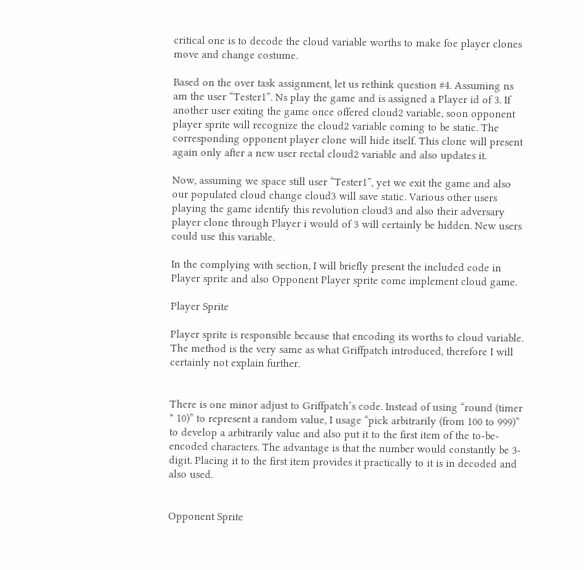critical one is to decode the cloud variable worths to make foe player clones move and change costume.

Based on the over task assignment, let us rethink question #4. Assuming ns am the user “Tester1”. Ns play the game and is assigned a Player id of 3. If another user exiting the game once offered cloud2 variable, soon opponent player sprite will recognize the cloud2 variable coming to be static. The corresponding opponent player clone will hide itself. This clone will present again only after a new user rectal cloud2 variable and also updates it.

Now, assuming we space still user “Tester1”, yet we exit the game and also our populated cloud change cloud3 will save static. Various other users playing the game identify this revolution cloud3 and also their adversary player clone through Player i would of 3 will certainly be hidden. New users could use this variable.

In the complying with section, I will briefly present the included code in Player sprite and also Opponent Player sprite come implement cloud game.

Player Sprite

Player sprite is responsible because that encoding its worths to cloud variable. The method is the very same as what Griffpatch introduced, therefore I will certainly not explain further.


There is one minor adjust to Griffpatch’s code. Instead of using “round (timer * 10)” to represent a random value, I usage “pick arbitrarily (from 100 to 999)” to develop a arbitrarily value and also put it to the first item of the to-be-encoded characters. The advantage is that the number would constantly be 3-digit. Placing it to the first item provides it practically to it is in decoded and also used.


Opponent Sprite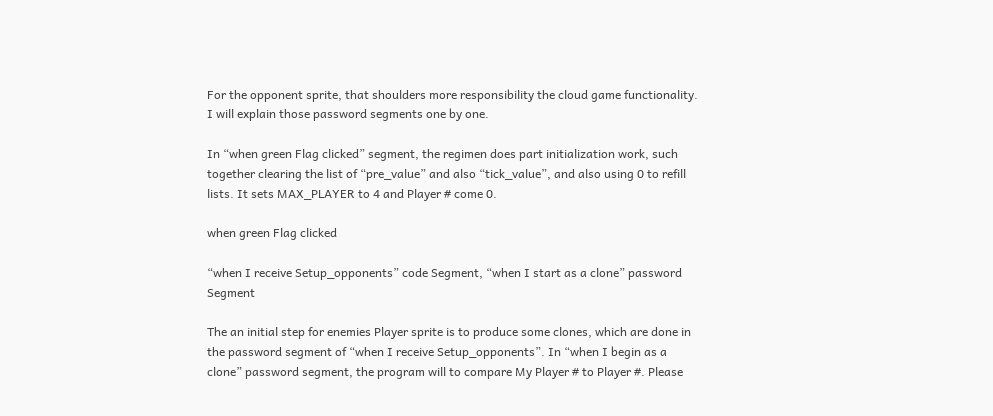For the opponent sprite, that shoulders more responsibility the cloud game functionality. I will explain those password segments one by one.

In “when green Flag clicked” segment, the regimen does part initialization work, such together clearing the list of “pre_value” and also “tick_value”, and also using 0 to refill lists. It sets MAX_PLAYER to 4 and Player # come 0.

when green Flag clicked

“when I receive Setup_opponents” code Segment, “when I start as a clone” password Segment

The an initial step for enemies Player sprite is to produce some clones, which are done in the password segment of “when I receive Setup_opponents”. In “when I begin as a clone” password segment, the program will to compare My Player # to Player #. Please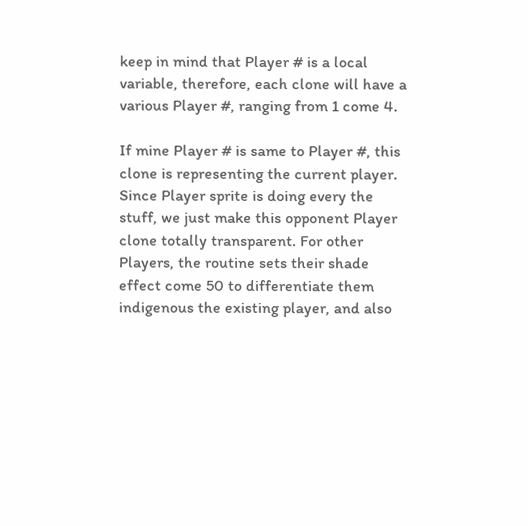keep in mind that Player # is a local variable, therefore, each clone will have a various Player #, ranging from 1 come 4.

If mine Player # is same to Player #, this clone is representing the current player. Since Player sprite is doing every the stuff, we just make this opponent Player clone totally transparent. For other Players, the routine sets their shade effect come 50 to differentiate them indigenous the existing player, and also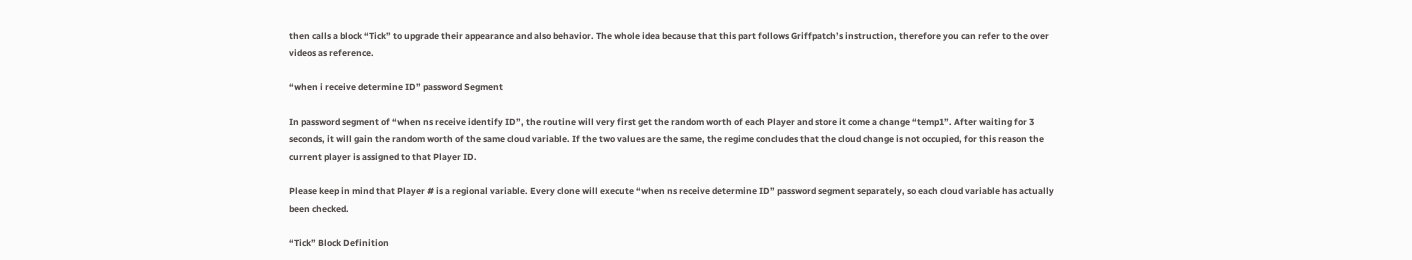then calls a block “Tick” to upgrade their appearance and also behavior. The whole idea because that this part follows Griffpatch’s instruction, therefore you can refer to the over videos as reference.

“when i receive determine ID” password Segment

In password segment of “when ns receive identify ID”, the routine will very first get the random worth of each Player and store it come a change “temp1”. After waiting for 3 seconds, it will gain the random worth of the same cloud variable. If the two values are the same, the regime concludes that the cloud change is not occupied, for this reason the current player is assigned to that Player ID.

Please keep in mind that Player # is a regional variable. Every clone will execute “when ns receive determine ID” password segment separately, so each cloud variable has actually been checked.

“Tick” Block Definition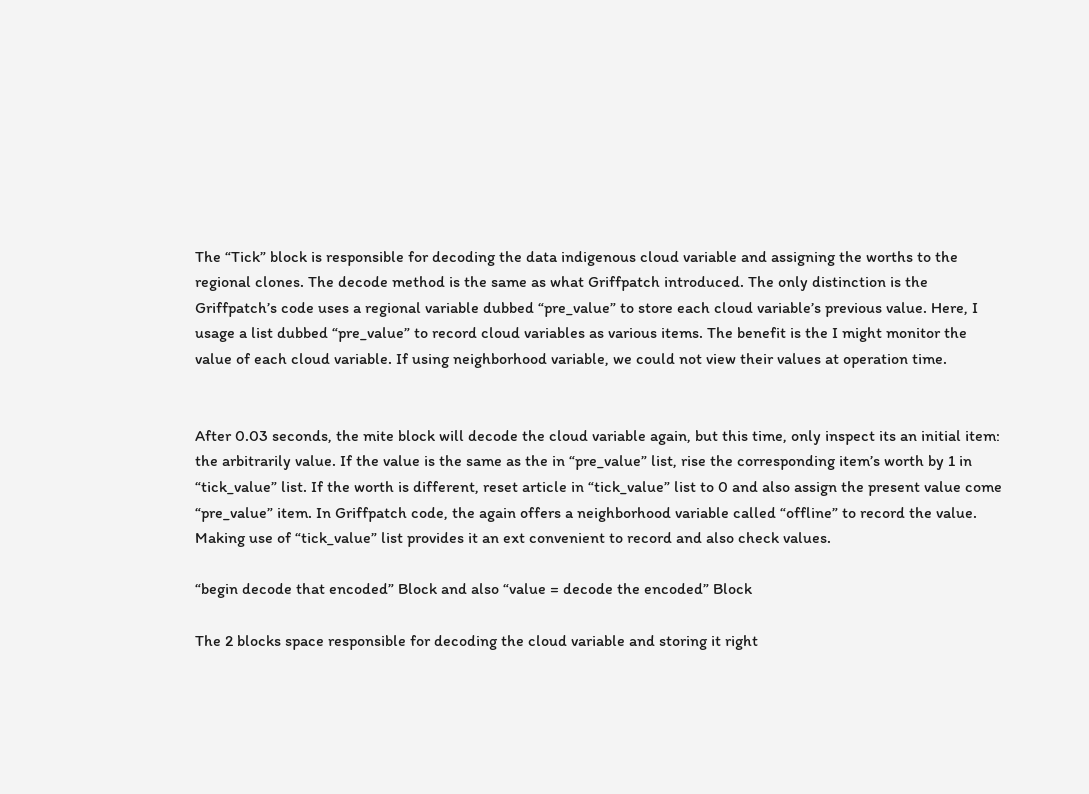The “Tick” block is responsible for decoding the data indigenous cloud variable and assigning the worths to the regional clones. The decode method is the same as what Griffpatch introduced. The only distinction is the Griffpatch’s code uses a regional variable dubbed “pre_value” to store each cloud variable’s previous value. Here, I usage a list dubbed “pre_value” to record cloud variables as various items. The benefit is the I might monitor the value of each cloud variable. If using neighborhood variable, we could not view their values at operation time.


After 0.03 seconds, the mite block will decode the cloud variable again, but this time, only inspect its an initial item: the arbitrarily value. If the value is the same as the in “pre_value” list, rise the corresponding item’s worth by 1 in “tick_value” list. If the worth is different, reset article in “tick_value” list to 0 and also assign the present value come “pre_value” item. In Griffpatch code, the again offers a neighborhood variable called “offline” to record the value. Making use of “tick_value” list provides it an ext convenient to record and also check values.

“begin decode that encoded” Block and also “value = decode the encoded” Block

The 2 blocks space responsible for decoding the cloud variable and storing it right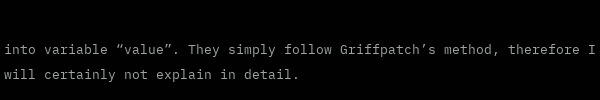into variable “value”. They simply follow Griffpatch’s method, therefore I will certainly not explain in detail.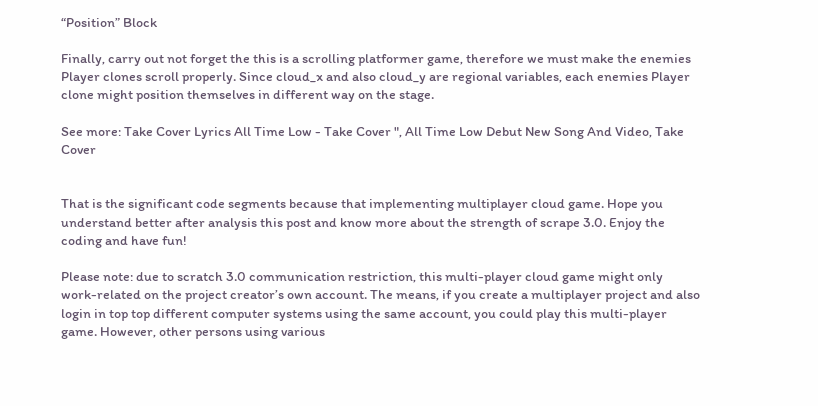“Position” Block

Finally, carry out not forget the this is a scrolling platformer game, therefore we must make the enemies Player clones scroll properly. Since cloud_x and also cloud_y are regional variables, each enemies Player clone might position themselves in different way on the stage.

See more: Take Cover Lyrics All Time Low - Take Cover ", All Time Low Debut New Song And Video, Take Cover


That is the significant code segments because that implementing multiplayer cloud game. Hope you understand better after analysis this post and know more about the strength of scrape 3.0. Enjoy the coding and have fun!

Please note: due to scratch 3.0 communication restriction, this multi-player cloud game might only work-related on the project creator’s own account. The means, if you create a multiplayer project and also login in top top different computer systems using the same account, you could play this multi-player game. However, other persons using various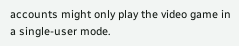accounts might only play the video game in a single-user mode.